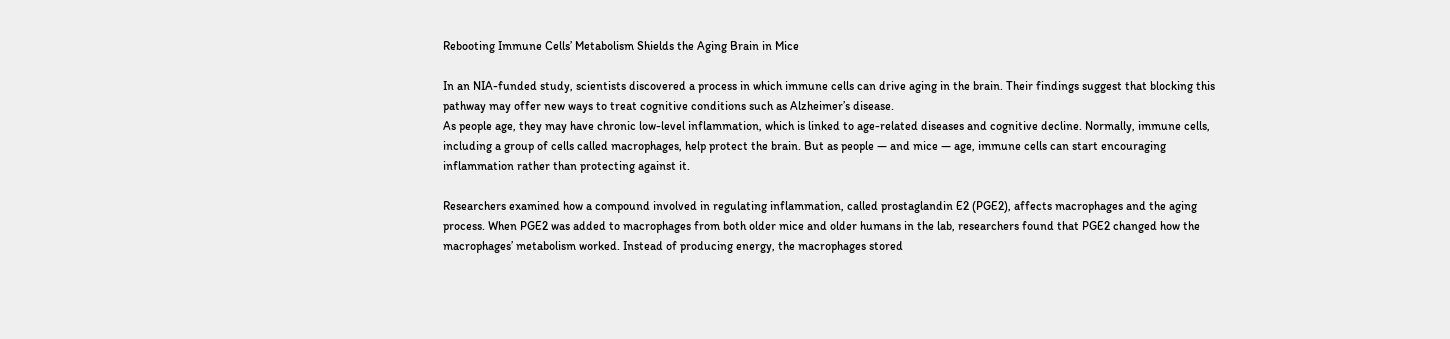Rebooting Immune Cells’ Metabolism Shields the Aging Brain in Mice

In an NIA-funded study, scientists discovered a process in which immune cells can drive aging in the brain. Their findings suggest that blocking this pathway may offer new ways to treat cognitive conditions such as Alzheimer’s disease.
As people age, they may have chronic low-level inflammation, which is linked to age-related diseases and cognitive decline. Normally, immune cells, including a group of cells called macrophages, help protect the brain. But as people — and mice — age, immune cells can start encouraging inflammation rather than protecting against it.

Researchers examined how a compound involved in regulating inflammation, called prostaglandin E2 (PGE2), affects macrophages and the aging process. When PGE2 was added to macrophages from both older mice and older humans in the lab, researchers found that PGE2 changed how the macrophages’ metabolism worked. Instead of producing energy, the macrophages stored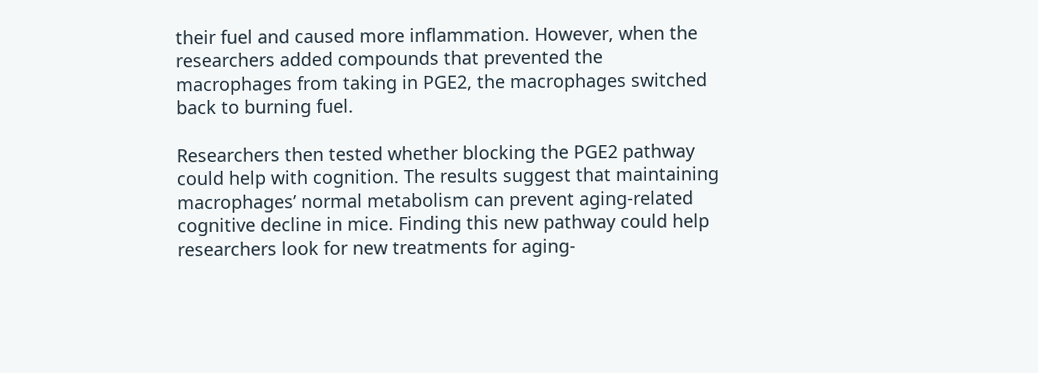their fuel and caused more inflammation. However, when the researchers added compounds that prevented the macrophages from taking in PGE2, the macrophages switched back to burning fuel.

Researchers then tested whether blocking the PGE2 pathway could help with cognition. The results suggest that maintaining macrophages’ normal metabolism can prevent aging-related cognitive decline in mice. Finding this new pathway could help researchers look for new treatments for aging-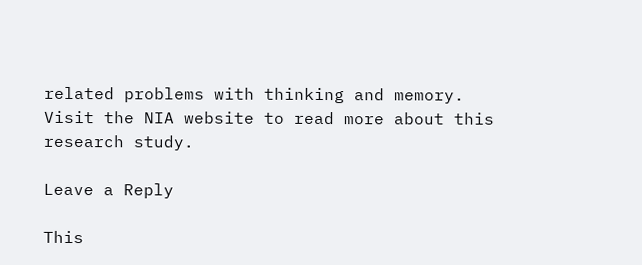related problems with thinking and memory.
Visit the NIA website to read more about this research study.

Leave a Reply

This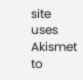site uses Akismet to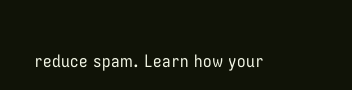reduce spam. Learn how your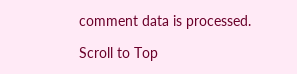comment data is processed.

Scroll to Top